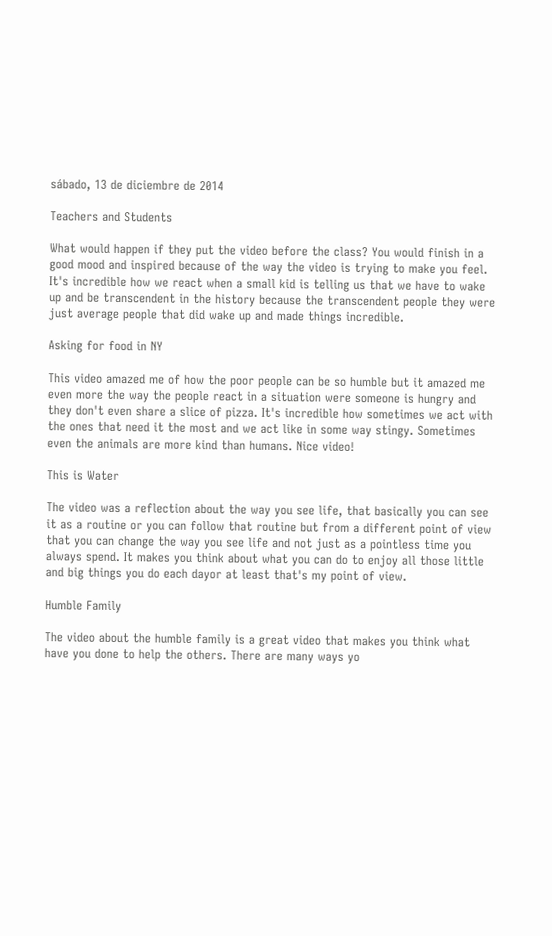sábado, 13 de diciembre de 2014

Teachers and Students

What would happen if they put the video before the class? You would finish in a good mood and inspired because of the way the video is trying to make you feel. It's incredible how we react when a small kid is telling us that we have to wake up and be transcendent in the history because the transcendent people they were just average people that did wake up and made things incredible.

Asking for food in NY

This video amazed me of how the poor people can be so humble but it amazed me even more the way the people react in a situation were someone is hungry and they don't even share a slice of pizza. It's incredible how sometimes we act with the ones that need it the most and we act like in some way stingy. Sometimes even the animals are more kind than humans. Nice video!

This is Water

The video was a reflection about the way you see life, that basically you can see it as a routine or you can follow that routine but from a different point of view that you can change the way you see life and not just as a pointless time you always spend. It makes you think about what you can do to enjoy all those little and big things you do each dayor at least that's my point of view.

Humble Family

The video about the humble family is a great video that makes you think what have you done to help the others. There are many ways yo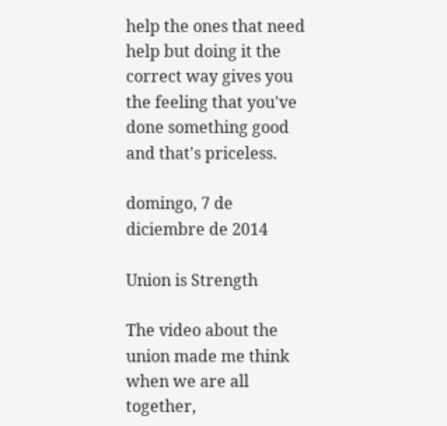help the ones that need help but doing it the correct way gives you the feeling that you've done something good and that's priceless.

domingo, 7 de diciembre de 2014

Union is Strength

The video about the union made me think when we are all together,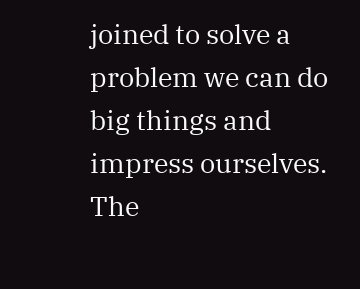joined to solve a problem we can do big things and impress ourselves. The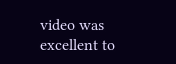video was excellent to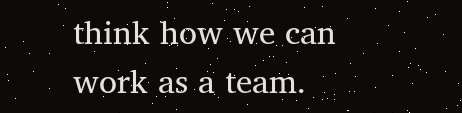think how we can work as a team.